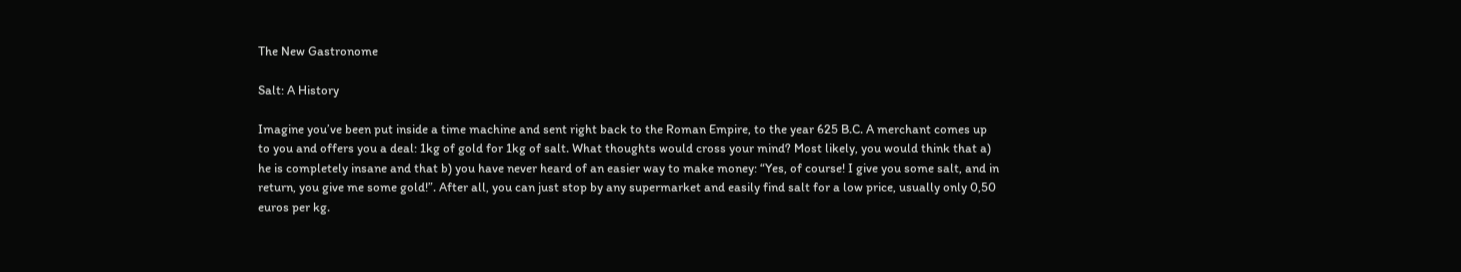The New Gastronome

Salt: A History

Imagine you’ve been put inside a time machine and sent right back to the Roman Empire, to the year 625 B.C. A merchant comes up to you and offers you a deal: 1kg of gold for 1kg of salt. What thoughts would cross your mind? Most likely, you would think that a) he is completely insane and that b) you have never heard of an easier way to make money: “Yes, of course! I give you some salt, and in return, you give me some gold!”. After all, you can just stop by any supermarket and easily find salt for a low price, usually only 0,50 euros per kg.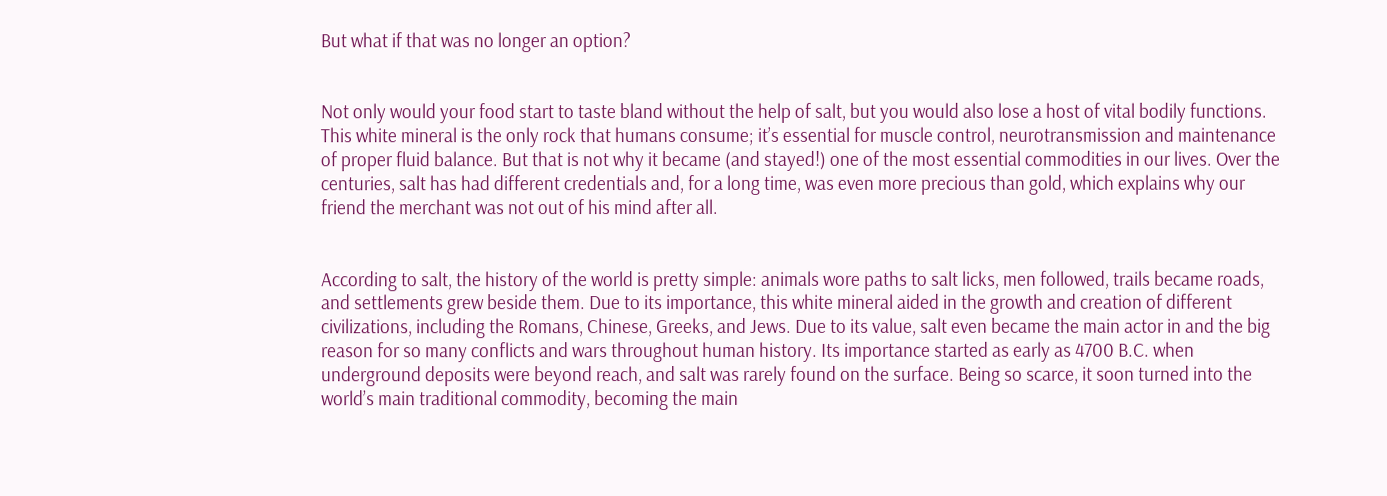But what if that was no longer an option?


Not only would your food start to taste bland without the help of salt, but you would also lose a host of vital bodily functions. This white mineral is the only rock that humans consume; it’s essential for muscle control, neurotransmission and maintenance of proper fluid balance. But that is not why it became (and stayed!) one of the most essential commodities in our lives. Over the centuries, salt has had different credentials and, for a long time, was even more precious than gold, which explains why our friend the merchant was not out of his mind after all.


According to salt, the history of the world is pretty simple: animals wore paths to salt licks, men followed, trails became roads, and settlements grew beside them. Due to its importance, this white mineral aided in the growth and creation of different civilizations, including the Romans, Chinese, Greeks, and Jews. Due to its value, salt even became the main actor in and the big reason for so many conflicts and wars throughout human history. Its importance started as early as 4700 B.C. when underground deposits were beyond reach, and salt was rarely found on the surface. Being so scarce, it soon turned into the world’s main traditional commodity, becoming the main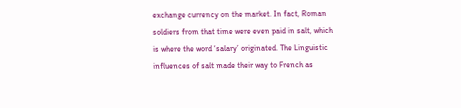exchange currency on the market. In fact, Roman soldiers from that time were even paid in salt, which is where the word ‘salary’ originated. The Linguistic influences of salt made their way to French as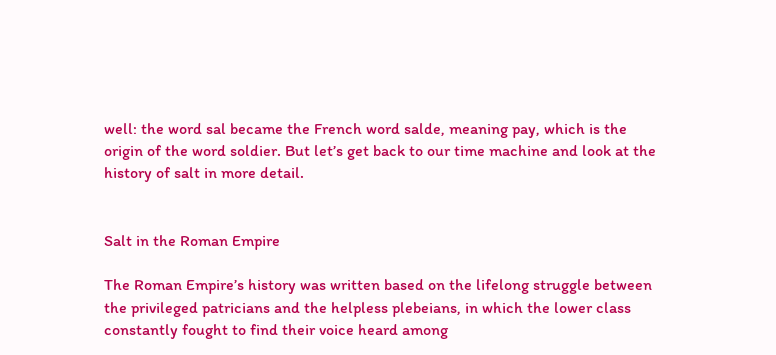well: the word sal became the French word salde, meaning pay, which is the origin of the word soldier. But let’s get back to our time machine and look at the history of salt in more detail.


Salt in the Roman Empire

The Roman Empire’s history was written based on the lifelong struggle between the privileged patricians and the helpless plebeians, in which the lower class constantly fought to find their voice heard among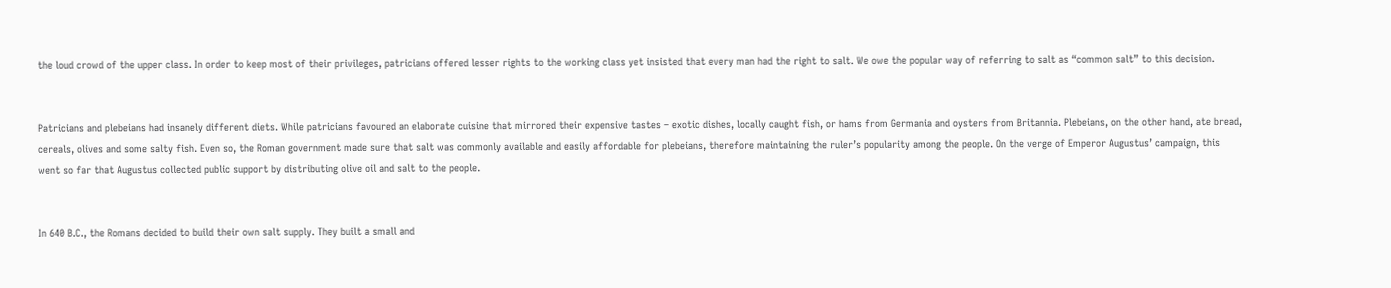the loud crowd of the upper class. In order to keep most of their privileges, patricians offered lesser rights to the working class yet insisted that every man had the right to salt. We owe the popular way of referring to salt as “common salt” to this decision.


Patricians and plebeians had insanely different diets. While patricians favoured an elaborate cuisine that mirrored their expensive tastes – exotic dishes, locally caught fish, or hams from Germania and oysters from Britannia. Plebeians, on the other hand, ate bread, cereals, olives and some salty fish. Even so, the Roman government made sure that salt was commonly available and easily affordable for plebeians, therefore maintaining the ruler’s popularity among the people. On the verge of Emperor Augustus’ campaign, this went so far that Augustus collected public support by distributing olive oil and salt to the people.


In 640 B.C., the Romans decided to build their own salt supply. They built a small and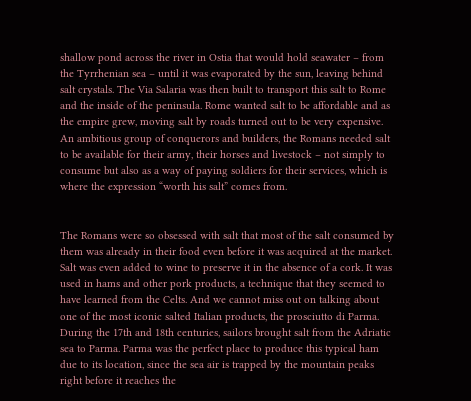shallow pond across the river in Ostia that would hold seawater – from the Tyrrhenian sea – until it was evaporated by the sun, leaving behind salt crystals. The Via Salaria was then built to transport this salt to Rome and the inside of the peninsula. Rome wanted salt to be affordable and as the empire grew, moving salt by roads turned out to be very expensive. An ambitious group of conquerors and builders, the Romans needed salt to be available for their army, their horses and livestock – not simply to consume but also as a way of paying soldiers for their services, which is where the expression “worth his salt” comes from.


The Romans were so obsessed with salt that most of the salt consumed by them was already in their food even before it was acquired at the market. Salt was even added to wine to preserve it in the absence of a cork. It was used in hams and other pork products, a technique that they seemed to have learned from the Celts. And we cannot miss out on talking about one of the most iconic salted Italian products, the prosciutto di Parma. During the 17th and 18th centuries, sailors brought salt from the Adriatic sea to Parma. Parma was the perfect place to produce this typical ham due to its location, since the sea air is trapped by the mountain peaks right before it reaches the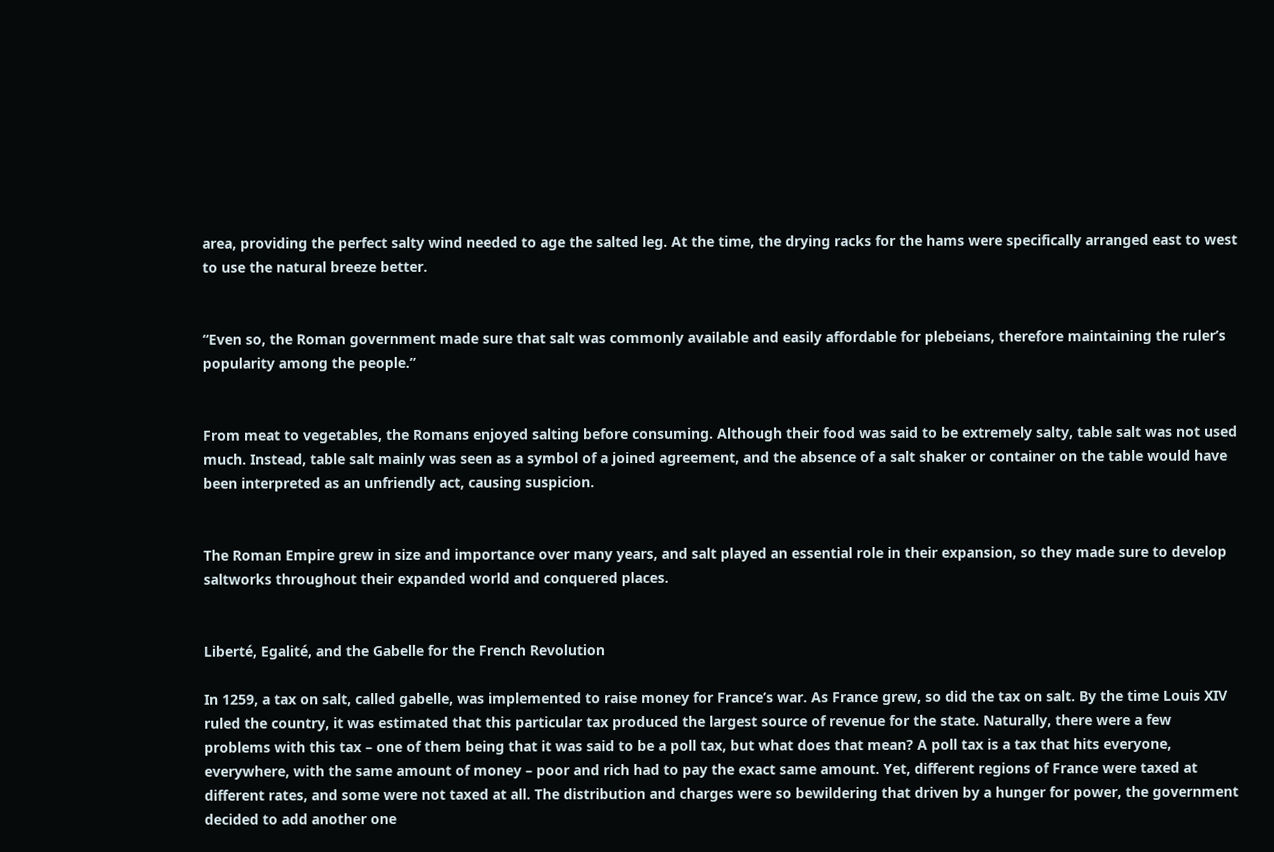area, providing the perfect salty wind needed to age the salted leg. At the time, the drying racks for the hams were specifically arranged east to west to use the natural breeze better.


“Even so, the Roman government made sure that salt was commonly available and easily affordable for plebeians, therefore maintaining the ruler’s popularity among the people.”


From meat to vegetables, the Romans enjoyed salting before consuming. Although their food was said to be extremely salty, table salt was not used much. Instead, table salt mainly was seen as a symbol of a joined agreement, and the absence of a salt shaker or container on the table would have been interpreted as an unfriendly act, causing suspicion.


The Roman Empire grew in size and importance over many years, and salt played an essential role in their expansion, so they made sure to develop saltworks throughout their expanded world and conquered places.


Liberté, Egalité, and the Gabelle for the French Revolution

In 1259, a tax on salt, called gabelle, was implemented to raise money for France’s war. As France grew, so did the tax on salt. By the time Louis XIV ruled the country, it was estimated that this particular tax produced the largest source of revenue for the state. Naturally, there were a few problems with this tax – one of them being that it was said to be a poll tax, but what does that mean? A poll tax is a tax that hits everyone, everywhere, with the same amount of money – poor and rich had to pay the exact same amount. Yet, different regions of France were taxed at different rates, and some were not taxed at all. The distribution and charges were so bewildering that driven by a hunger for power, the government decided to add another one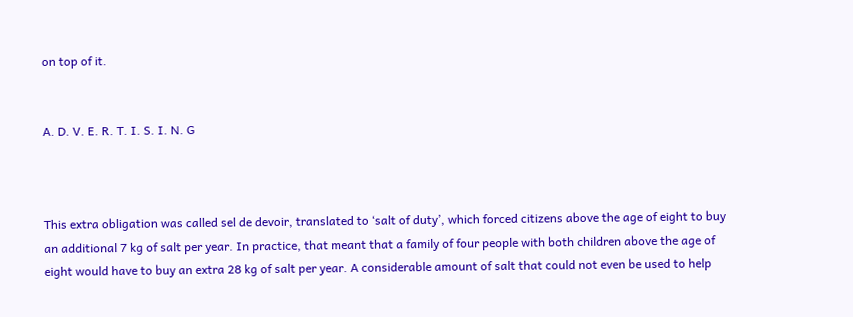on top of it.


A. D. V. E. R. T. I. S. I. N. G



This extra obligation was called sel de devoir, translated to ‘salt of duty’, which forced citizens above the age of eight to buy an additional 7 kg of salt per year. In practice, that meant that a family of four people with both children above the age of eight would have to buy an extra 28 kg of salt per year. A considerable amount of salt that could not even be used to help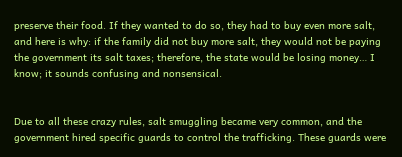preserve their food. If they wanted to do so, they had to buy even more salt, and here is why: if the family did not buy more salt, they would not be paying the government its salt taxes; therefore, the state would be losing money… I know; it sounds confusing and nonsensical.


Due to all these crazy rules, salt smuggling became very common, and the government hired specific guards to control the trafficking. These guards were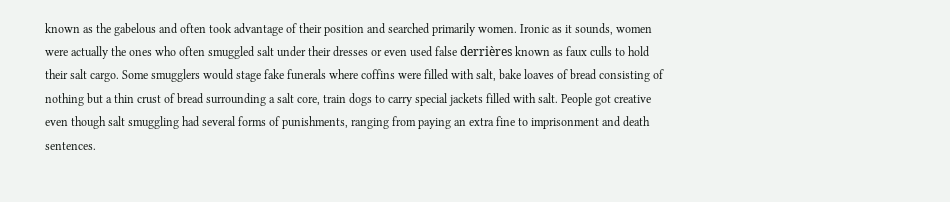known as the gabelous and often took advantage of their position and searched primarily women. Ironic as it sounds, women were actually the ones who often smuggled salt under their dresses or even used false derrières known as faux culls to hold their salt cargo. Some smugglers would stage fake funerals where coffins were filled with salt, bake loaves of bread consisting of nothing but a thin crust of bread surrounding a salt core, train dogs to carry special jackets filled with salt. People got creative even though salt smuggling had several forms of punishments, ranging from paying an extra fine to imprisonment and death sentences.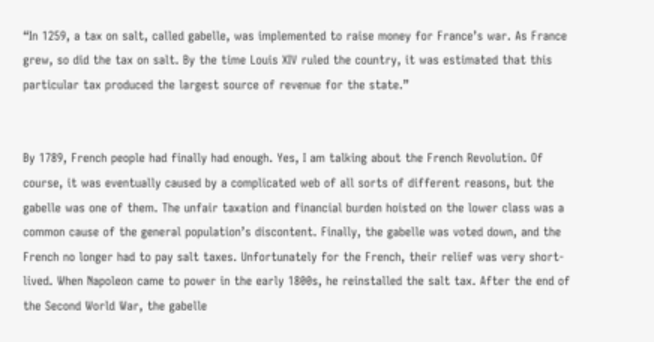“In 1259, a tax on salt, called gabelle, was implemented to raise money for France’s war. As France grew, so did the tax on salt. By the time Louis XIV ruled the country, it was estimated that this particular tax produced the largest source of revenue for the state.”


By 1789, French people had finally had enough. Yes, I am talking about the French Revolution. Of course, it was eventually caused by a complicated web of all sorts of different reasons, but the gabelle was one of them. The unfair taxation and financial burden hoisted on the lower class was a common cause of the general population’s discontent. Finally, the gabelle was voted down, and the French no longer had to pay salt taxes. Unfortunately for the French, their relief was very short-lived. When Napoleon came to power in the early 1800s, he reinstalled the salt tax. After the end of the Second World War, the gabelle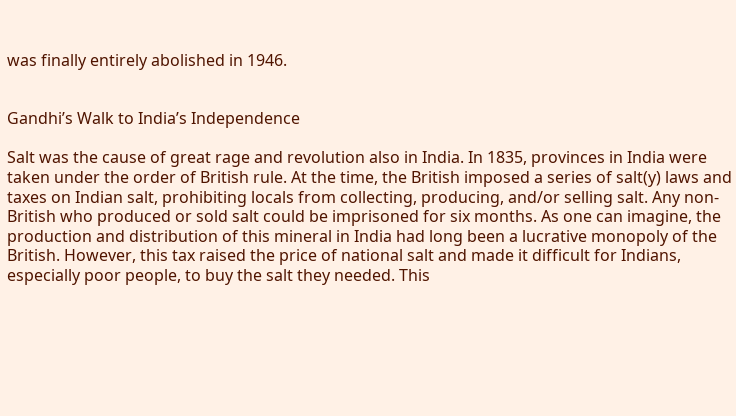was finally entirely abolished in 1946.


Gandhi’s Walk to India’s Independence

Salt was the cause of great rage and revolution also in India. In 1835, provinces in India were taken under the order of British rule. At the time, the British imposed a series of salt(y) laws and taxes on Indian salt, prohibiting locals from collecting, producing, and/or selling salt. Any non-British who produced or sold salt could be imprisoned for six months. As one can imagine, the production and distribution of this mineral in India had long been a lucrative monopoly of the British. However, this tax raised the price of national salt and made it difficult for Indians, especially poor people, to buy the salt they needed. This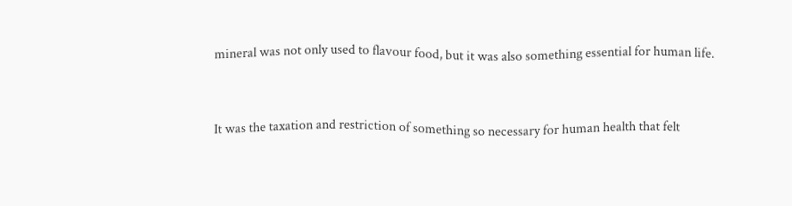mineral was not only used to flavour food, but it was also something essential for human life.


It was the taxation and restriction of something so necessary for human health that felt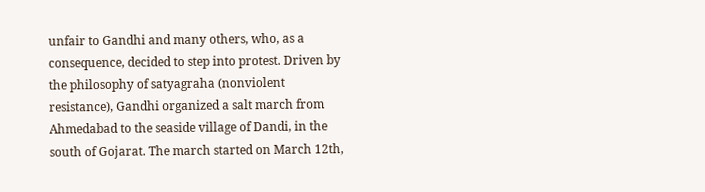unfair to Gandhi and many others, who, as a consequence, decided to step into protest. Driven by the philosophy of satyagraha (nonviolent resistance), Gandhi organized a salt march from Ahmedabad to the seaside village of Dandi, in the south of Gojarat. The march started on March 12th,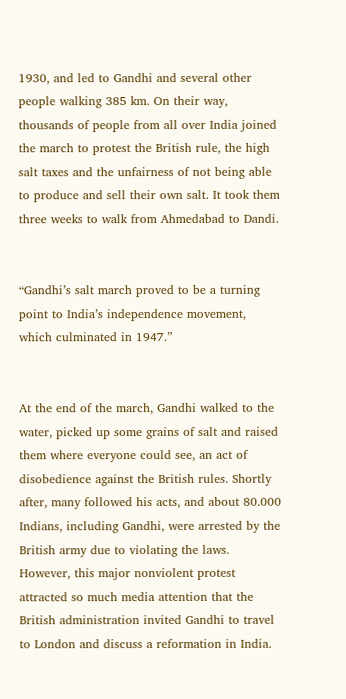1930, and led to Gandhi and several other people walking 385 km. On their way, thousands of people from all over India joined the march to protest the British rule, the high salt taxes and the unfairness of not being able to produce and sell their own salt. It took them three weeks to walk from Ahmedabad to Dandi.


“Gandhi’s salt march proved to be a turning point to India’s independence movement, which culminated in 1947.”


At the end of the march, Gandhi walked to the water, picked up some grains of salt and raised them where everyone could see, an act of disobedience against the British rules. Shortly after, many followed his acts, and about 80.000 Indians, including Gandhi, were arrested by the British army due to violating the laws. However, this major nonviolent protest attracted so much media attention that the British administration invited Gandhi to travel to London and discuss a reformation in India.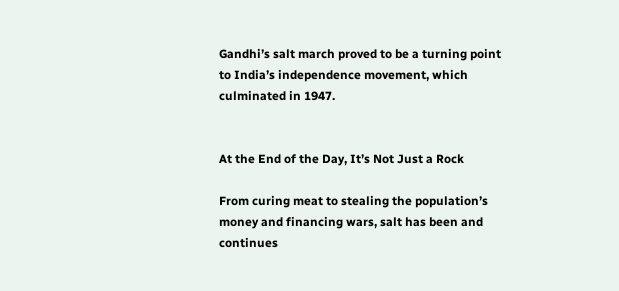Gandhi’s salt march proved to be a turning point to India’s independence movement, which culminated in 1947.


At the End of the Day, It’s Not Just a Rock

From curing meat to stealing the population’s money and financing wars, salt has been and continues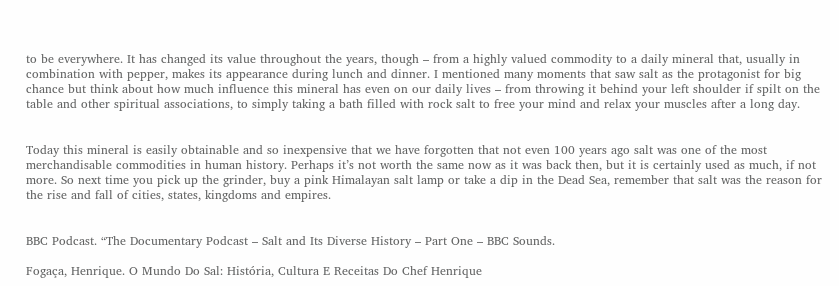to be everywhere. It has changed its value throughout the years, though – from a highly valued commodity to a daily mineral that, usually in combination with pepper, makes its appearance during lunch and dinner. I mentioned many moments that saw salt as the protagonist for big chance but think about how much influence this mineral has even on our daily lives – from throwing it behind your left shoulder if spilt on the table and other spiritual associations, to simply taking a bath filled with rock salt to free your mind and relax your muscles after a long day.


Today this mineral is easily obtainable and so inexpensive that we have forgotten that not even 100 years ago salt was one of the most merchandisable commodities in human history. Perhaps it’s not worth the same now as it was back then, but it is certainly used as much, if not more. So next time you pick up the grinder, buy a pink Himalayan salt lamp or take a dip in the Dead Sea, remember that salt was the reason for the rise and fall of cities, states, kingdoms and empires.


BBC Podcast. “The Documentary Podcast – Salt and Its Diverse History – Part One – BBC Sounds.

Fogaça, Henrique. O Mundo Do Sal: História, Cultura E Receitas Do Chef Henrique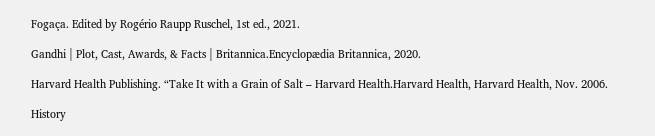Fogaça. Edited by Rogério Raupp Ruschel, 1st ed., 2021.

Gandhi | Plot, Cast, Awards, & Facts | Britannica.Encyclopædia Britannica, 2020.

Harvard Health Publishing. “Take It with a Grain of Salt – Harvard Health.Harvard Health, Harvard Health, Nov. 2006.

History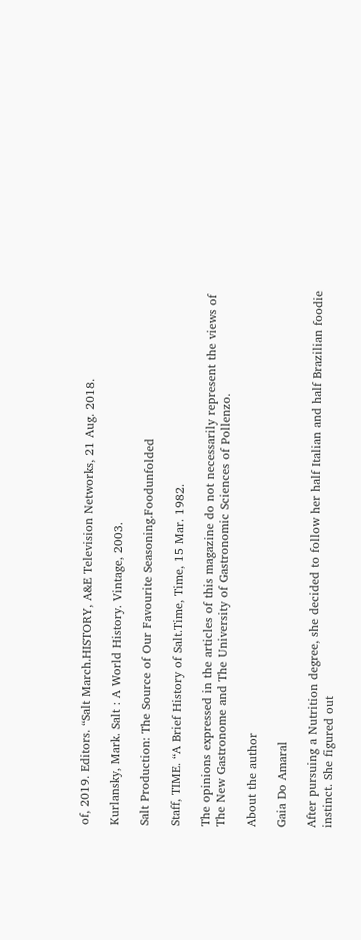of, 2019. Editors. “Salt March.HISTORY, A&E Television Networks, 21 Aug. 2018.

Kurlansky, Mark. Salt : A World History. Vintage, 2003.

Salt Production: The Source of Our Favourite Seasoning.Foodunfolded

Staff, TIME. “A Brief History of Salt.Time, Time, 15 Mar. 1982.

The opinions expressed in the articles of this magazine do not necessarily represent the views of
The New Gastronome and The University of Gastronomic Sciences of Pollenzo.

About the author

Gaia Do Amaral

After pursuing a Nutrition degree, she decided to follow her half Italian and half Brazilian foodie instinct. She figured out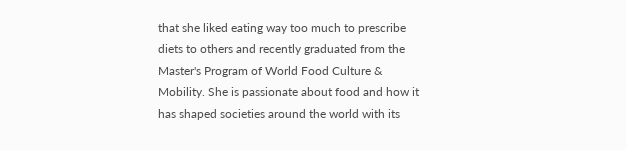that she liked eating way too much to prescribe diets to others and recently graduated from the Master's Program of World Food Culture & Mobility. She is passionate about food and how it has shaped societies around the world with its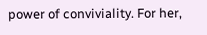power of conviviality. For her,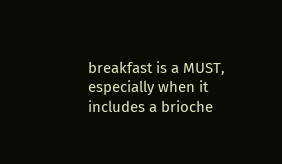breakfast is a MUST, especially when it includes a brioche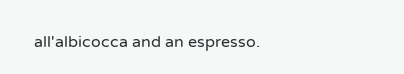all'albicocca and an espresso.